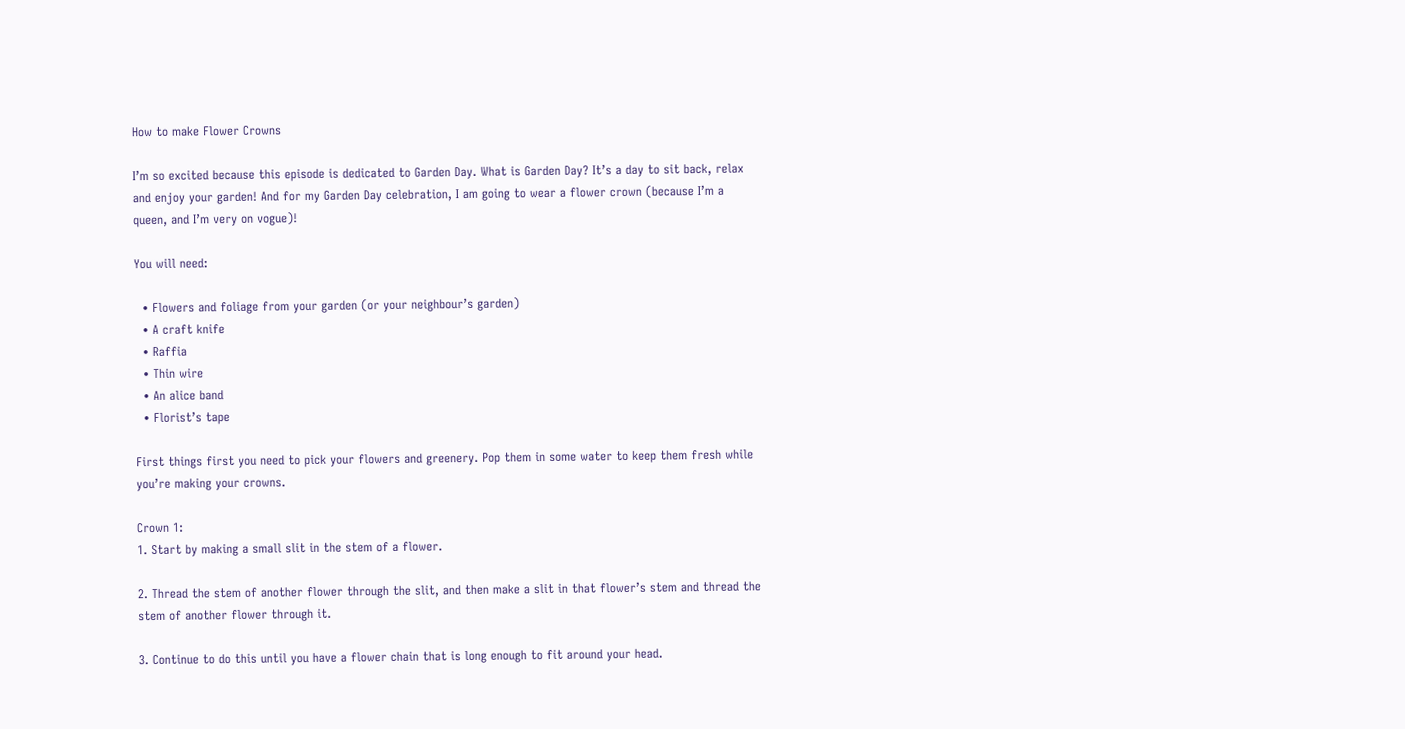How to make Flower Crowns

I’m so excited because this episode is dedicated to Garden Day. What is Garden Day? It’s a day to sit back, relax and enjoy your garden! And for my Garden Day celebration, I am going to wear a flower crown (because I’m a queen, and I’m very on vogue)!

You will need:

  • Flowers and foliage from your garden (or your neighbour’s garden)
  • A craft knife
  • Raffia
  • Thin wire
  • An alice band
  • Florist’s tape

First things first you need to pick your flowers and greenery. Pop them in some water to keep them fresh while you’re making your crowns.

Crown 1:
1. Start by making a small slit in the stem of a flower.

2. Thread the stem of another flower through the slit, and then make a slit in that flower’s stem and thread the stem of another flower through it.

3. Continue to do this until you have a flower chain that is long enough to fit around your head.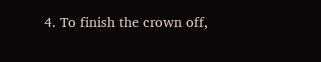4. To finish the crown off,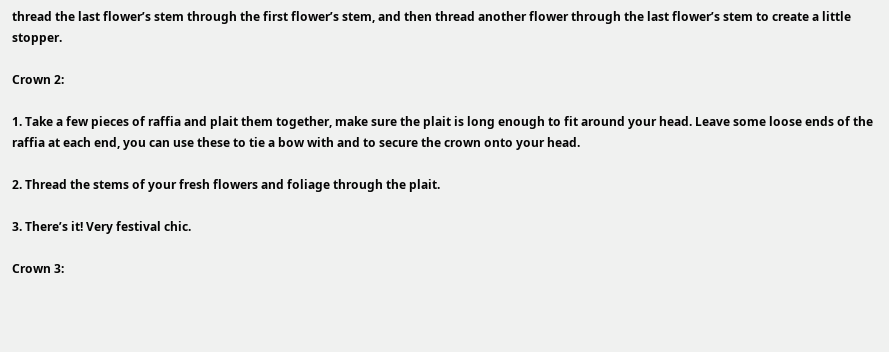thread the last flower’s stem through the first flower’s stem, and then thread another flower through the last flower’s stem to create a little stopper.

Crown 2:

1. Take a few pieces of raffia and plait them together, make sure the plait is long enough to fit around your head. Leave some loose ends of the raffia at each end, you can use these to tie a bow with and to secure the crown onto your head.

2. Thread the stems of your fresh flowers and foliage through the plait.

3. There’s it! Very festival chic.

Crown 3: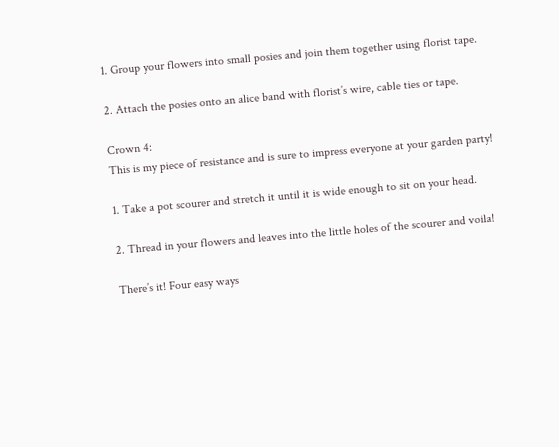1. Group your flowers into small posies and join them together using florist tape.

2. Attach the posies onto an alice band with florist’s wire, cable ties or tape.

Crown 4:
This is my piece of resistance and is sure to impress everyone at your garden party!

1. Take a pot scourer and stretch it until it is wide enough to sit on your head.

2. Thread in your flowers and leaves into the little holes of the scourer and voila!

There’s it! Four easy ways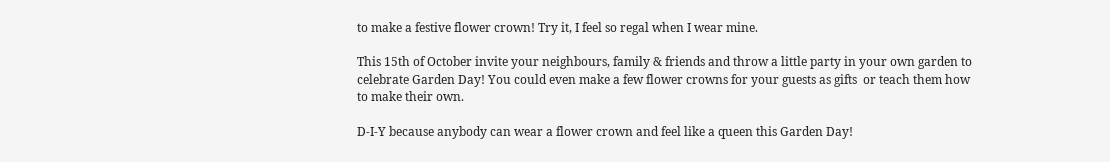to make a festive flower crown! Try it, I feel so regal when I wear mine.

This 15th of October invite your neighbours, family & friends and throw a little party in your own garden to celebrate Garden Day! You could even make a few flower crowns for your guests as gifts  or teach them how to make their own.

D-I-Y because anybody can wear a flower crown and feel like a queen this Garden Day!